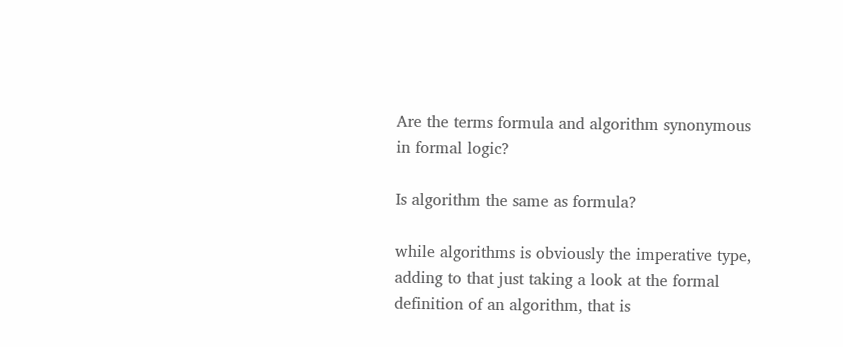Are the terms formula and algorithm synonymous in formal logic?

Is algorithm the same as formula?

while algorithms is obviously the imperative type, adding to that just taking a look at the formal definition of an algorithm, that is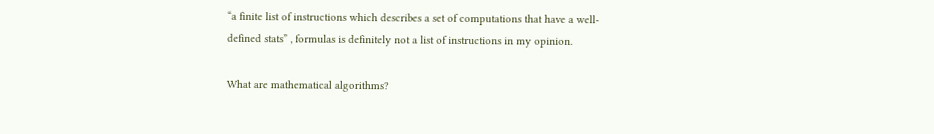“a finite list of instructions which describes a set of computations that have a well-defined stats” , formulas is definitely not a list of instructions in my opinion.

What are mathematical algorithms?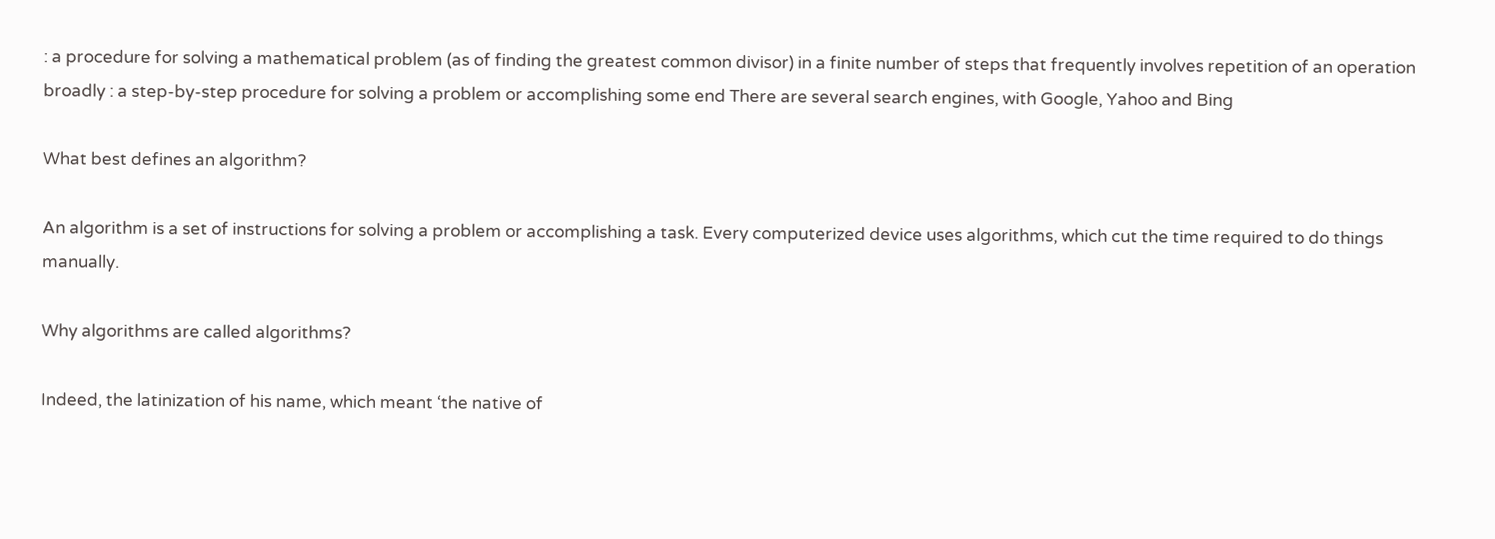: a procedure for solving a mathematical problem (as of finding the greatest common divisor) in a finite number of steps that frequently involves repetition of an operation broadly : a step-by-step procedure for solving a problem or accomplishing some end There are several search engines, with Google, Yahoo and Bing

What best defines an algorithm?

An algorithm is a set of instructions for solving a problem or accomplishing a task. Every computerized device uses algorithms, which cut the time required to do things manually.

Why algorithms are called algorithms?

Indeed, the latinization of his name, which meant ‘the native of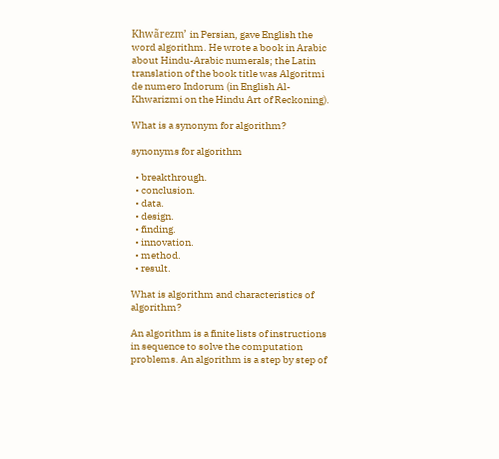Khwãrezm’ in Persian, gave English the word algorithm. He wrote a book in Arabic about Hindu-Arabic numerals; the Latin translation of the book title was Algoritmi de numero Indorum (in English Al-Khwarizmi on the Hindu Art of Reckoning).

What is a synonym for algorithm?

synonyms for algorithm

  • breakthrough.
  • conclusion.
  • data.
  • design.
  • finding.
  • innovation.
  • method.
  • result.

What is algorithm and characteristics of algorithm?

An algorithm is a finite lists of instructions in sequence to solve the computation problems. An algorithm is a step by step of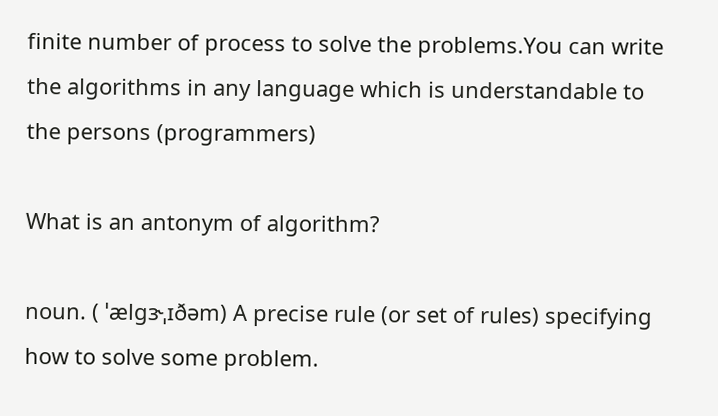finite number of process to solve the problems.You can write the algorithms in any language which is understandable to the persons (programmers)

What is an antonym of algorithm?

noun. ( ˈælgɝˌɪðəm) A precise rule (or set of rules) specifying how to solve some problem.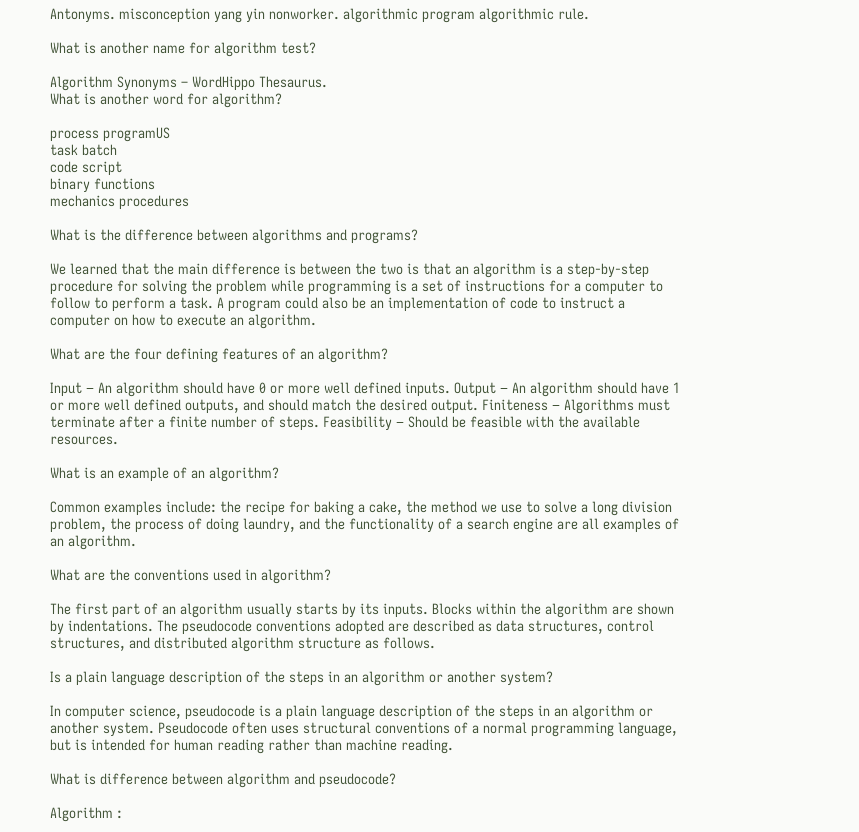Antonyms. misconception yang yin nonworker. algorithmic program algorithmic rule.

What is another name for algorithm test?

Algorithm Synonyms – WordHippo Thesaurus.
What is another word for algorithm?

process programUS
task batch
code script
binary functions
mechanics procedures

What is the difference between algorithms and programs?

We learned that the main difference is between the two is that an algorithm is a step-by-step procedure for solving the problem while programming is a set of instructions for a computer to follow to perform a task. A program could also be an implementation of code to instruct a computer on how to execute an algorithm.

What are the four defining features of an algorithm?

Input − An algorithm should have 0 or more well defined inputs. Output − An algorithm should have 1 or more well defined outputs, and should match the desired output. Finiteness − Algorithms must terminate after a finite number of steps. Feasibility − Should be feasible with the available resources.

What is an example of an algorithm?

Common examples include: the recipe for baking a cake, the method we use to solve a long division problem, the process of doing laundry, and the functionality of a search engine are all examples of an algorithm.

What are the conventions used in algorithm?

The first part of an algorithm usually starts by its inputs. Blocks within the algorithm are shown by indentations. The pseudocode conventions adopted are described as data structures, control structures, and distributed algorithm structure as follows.

Is a plain language description of the steps in an algorithm or another system?

In computer science, pseudocode is a plain language description of the steps in an algorithm or another system. Pseudocode often uses structural conventions of a normal programming language, but is intended for human reading rather than machine reading.

What is difference between algorithm and pseudocode?

Algorithm :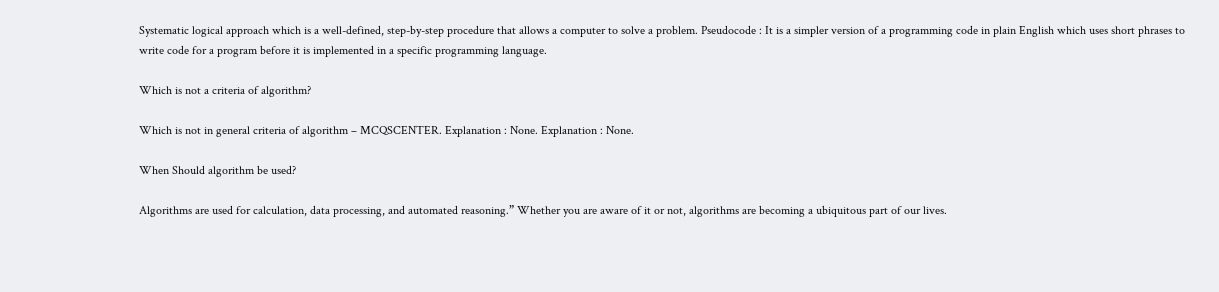Systematic logical approach which is a well-defined, step-by-step procedure that allows a computer to solve a problem. Pseudocode : It is a simpler version of a programming code in plain English which uses short phrases to write code for a program before it is implemented in a specific programming language.

Which is not a criteria of algorithm?

Which is not in general criteria of algorithm – MCQSCENTER. Explanation : None. Explanation : None.

When Should algorithm be used?

Algorithms are used for calculation, data processing, and automated reasoning.” Whether you are aware of it or not, algorithms are becoming a ubiquitous part of our lives.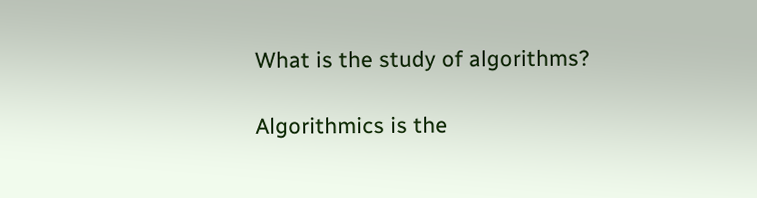What is the study of algorithms?

Algorithmics is the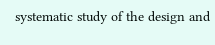systematic study of the design and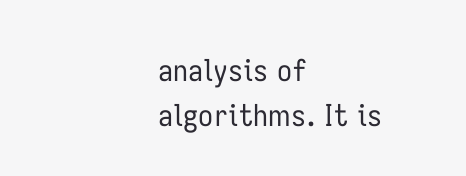analysis of algorithms. It is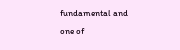fundamental and one of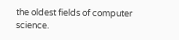the oldest fields of computer science.